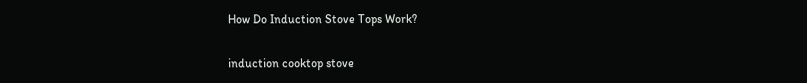How Do Induction Stove Tops Work?

induction cooktop stove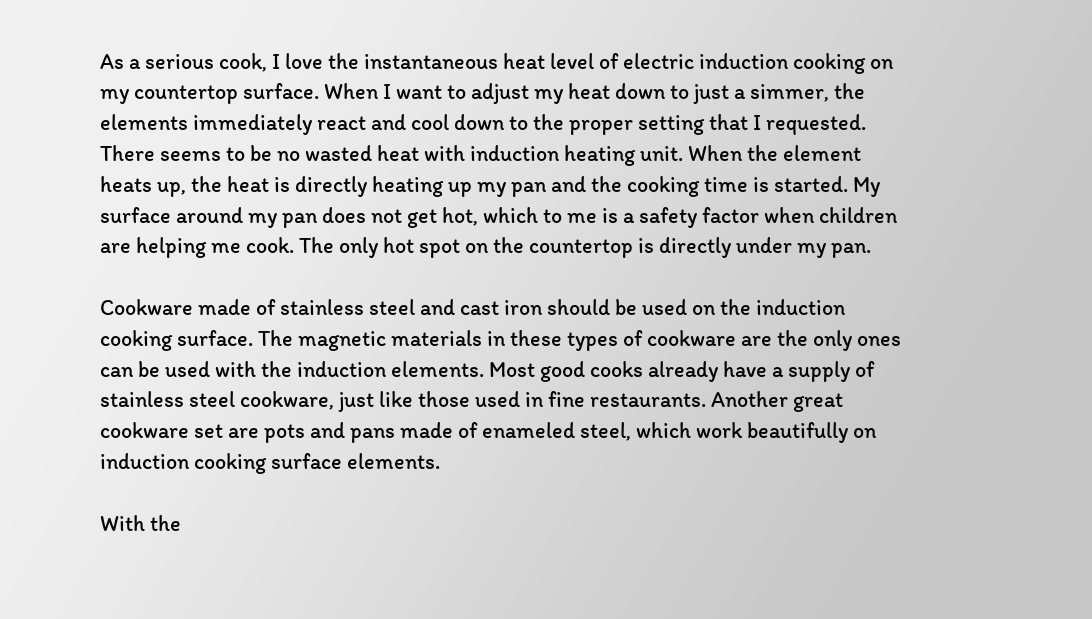As a serious cook, I love the instantaneous heat level of electric induction cooking on my countertop surface. When I want to adjust my heat down to just a simmer, the elements immediately react and cool down to the proper setting that I requested. There seems to be no wasted heat with induction heating unit. When the element heats up, the heat is directly heating up my pan and the cooking time is started. My surface around my pan does not get hot, which to me is a safety factor when children are helping me cook. The only hot spot on the countertop is directly under my pan.

Cookware made of stainless steel and cast iron should be used on the induction cooking surface. The magnetic materials in these types of cookware are the only ones can be used with the induction elements. Most good cooks already have a supply of stainless steel cookware, just like those used in fine restaurants. Another great cookware set are pots and pans made of enameled steel, which work beautifully on induction cooking surface elements.

With the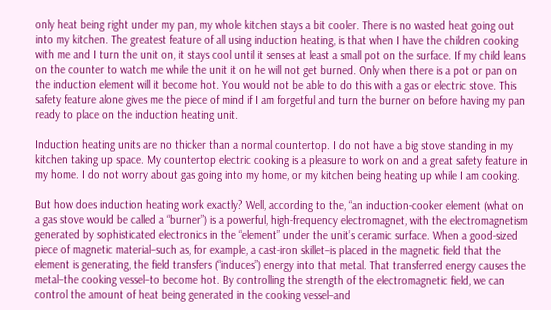only heat being right under my pan, my whole kitchen stays a bit cooler. There is no wasted heat going out into my kitchen. The greatest feature of all using induction heating, is that when I have the children cooking with me and I turn the unit on, it stays cool until it senses at least a small pot on the surface. If my child leans on the counter to watch me while the unit it on he will not get burned. Only when there is a pot or pan on the induction element will it become hot. You would not be able to do this with a gas or electric stove. This safety feature alone gives me the piece of mind if I am forgetful and turn the burner on before having my pan ready to place on the induction heating unit.

Induction heating units are no thicker than a normal countertop. I do not have a big stove standing in my kitchen taking up space. My countertop electric cooking is a pleasure to work on and a great safety feature in my home. I do not worry about gas going into my home, or my kitchen being heating up while I am cooking.

But how does induction heating work exactly? Well, according to the, “an induction-cooker element (what on a gas stove would be called a “burner”) is a powerful, high-frequency electromagnet, with the electromagnetism generated by sophisticated electronics in the “element” under the unit’s ceramic surface. When a good-sized piece of magnetic material–such as, for example, a cast-iron skillet–is placed in the magnetic field that the element is generating, the field transfers (“induces”) energy into that metal. That transferred energy causes the metal–the cooking vessel–to become hot. By controlling the strength of the electromagnetic field, we can control the amount of heat being generated in the cooking vessel–and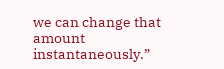we can change that amount instantaneously.”